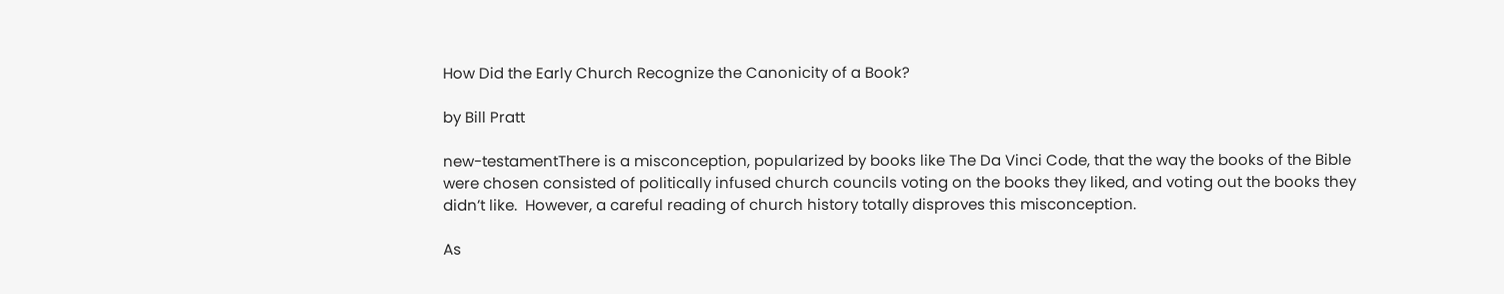How Did the Early Church Recognize the Canonicity of a Book?

by Bill Pratt

new-testamentThere is a misconception, popularized by books like The Da Vinci Code, that the way the books of the Bible were chosen consisted of politically infused church councils voting on the books they liked, and voting out the books they didn’t like.  However, a careful reading of church history totally disproves this misconception.

As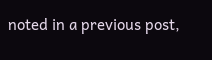noted in a previous post,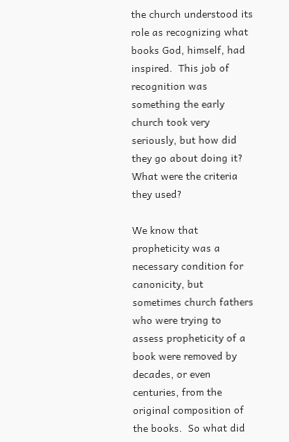the church understood its role as recognizing what books God, himself, had inspired.  This job of recognition was something the early church took very seriously, but how did they go about doing it?  What were the criteria they used?

We know that propheticity was a necessary condition for canonicity, but sometimes church fathers who were trying to assess propheticity of a book were removed by decades, or even centuries, from the original composition of the books.  So what did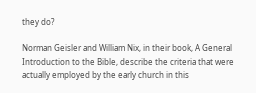they do?

Norman Geisler and William Nix, in their book, A General Introduction to the Bible, describe the criteria that were actually employed by the early church in this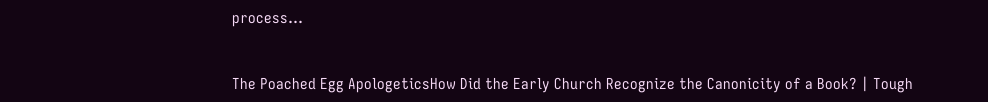process…


The Poached Egg ApologeticsHow Did the Early Church Recognize the Canonicity of a Book? | Tough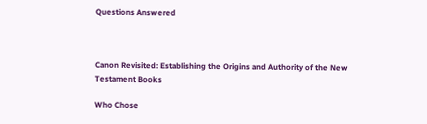Questions Answered



Canon Revisited: Establishing the Origins and Authority of the New Testament Books

Who Chose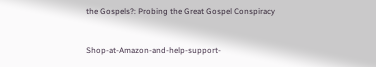the Gospels?: Probing the Great Gospel Conspiracy


Shop-at-Amazon-and-help-support-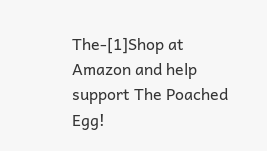The-[1]Shop at Amazon and help support The Poached Egg!